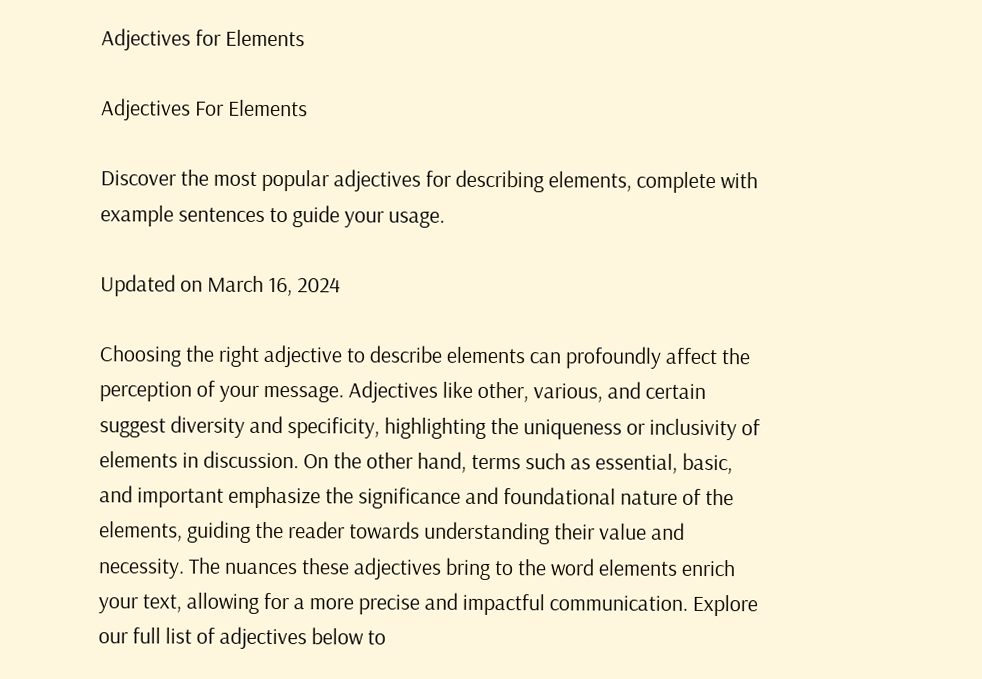Adjectives for Elements

Adjectives For Elements

Discover the most popular adjectives for describing elements, complete with example sentences to guide your usage.

Updated on March 16, 2024

Choosing the right adjective to describe elements can profoundly affect the perception of your message. Adjectives like other, various, and certain suggest diversity and specificity, highlighting the uniqueness or inclusivity of elements in discussion. On the other hand, terms such as essential, basic, and important emphasize the significance and foundational nature of the elements, guiding the reader towards understanding their value and necessity. The nuances these adjectives bring to the word elements enrich your text, allowing for a more precise and impactful communication. Explore our full list of adjectives below to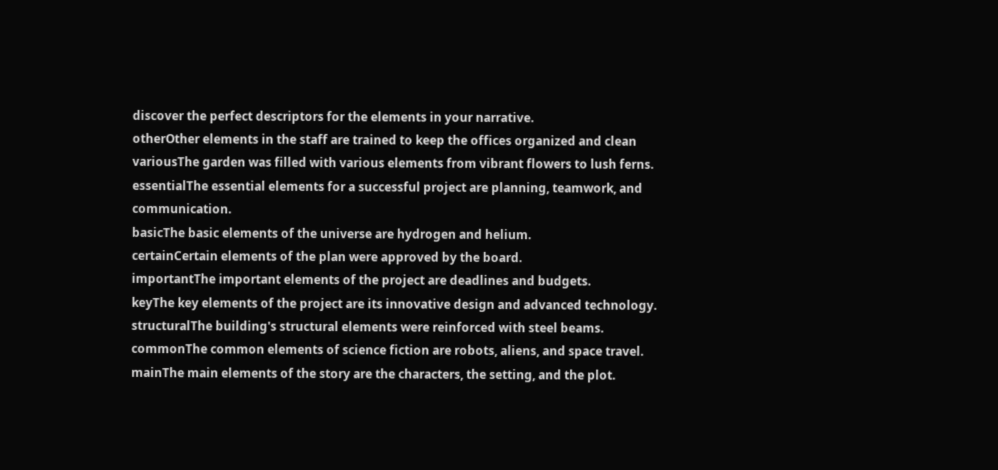discover the perfect descriptors for the elements in your narrative.
otherOther elements in the staff are trained to keep the offices organized and clean
variousThe garden was filled with various elements from vibrant flowers to lush ferns.
essentialThe essential elements for a successful project are planning, teamwork, and communication.
basicThe basic elements of the universe are hydrogen and helium.
certainCertain elements of the plan were approved by the board.
importantThe important elements of the project are deadlines and budgets.
keyThe key elements of the project are its innovative design and advanced technology.
structuralThe building's structural elements were reinforced with steel beams.
commonThe common elements of science fiction are robots, aliens, and space travel.
mainThe main elements of the story are the characters, the setting, and the plot.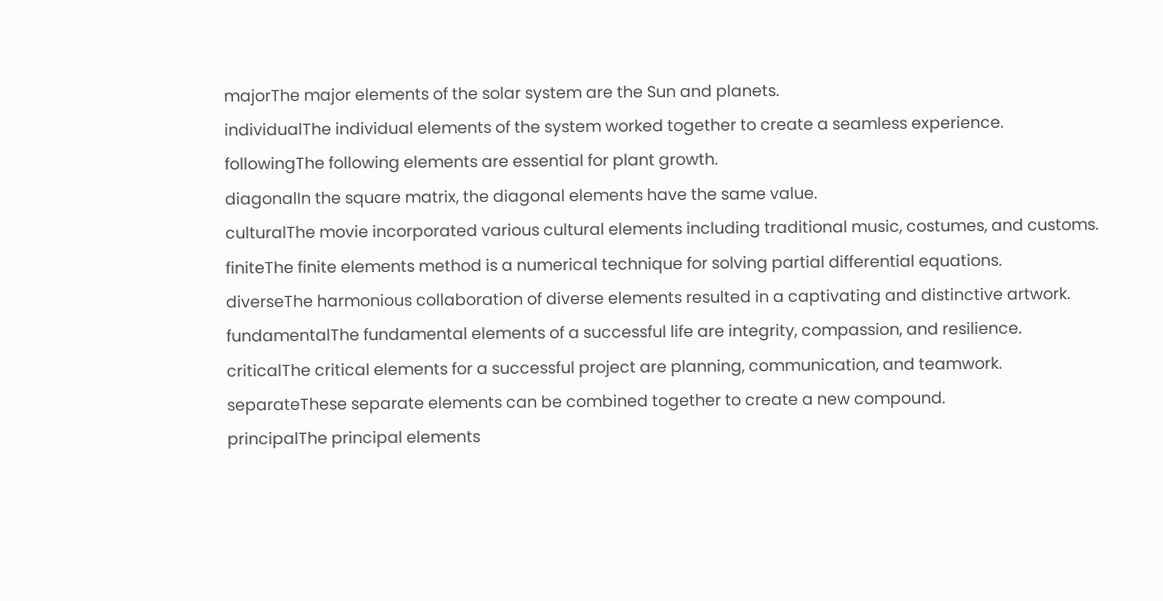majorThe major elements of the solar system are the Sun and planets.
individualThe individual elements of the system worked together to create a seamless experience.
followingThe following elements are essential for plant growth.
diagonalIn the square matrix, the diagonal elements have the same value.
culturalThe movie incorporated various cultural elements including traditional music, costumes, and customs.
finiteThe finite elements method is a numerical technique for solving partial differential equations.
diverseThe harmonious collaboration of diverse elements resulted in a captivating and distinctive artwork.
fundamentalThe fundamental elements of a successful life are integrity, compassion, and resilience.
criticalThe critical elements for a successful project are planning, communication, and teamwork.
separateThese separate elements can be combined together to create a new compound.
principalThe principal elements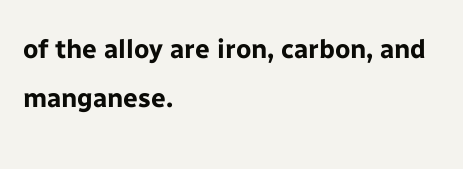of the alloy are iron, carbon, and manganese.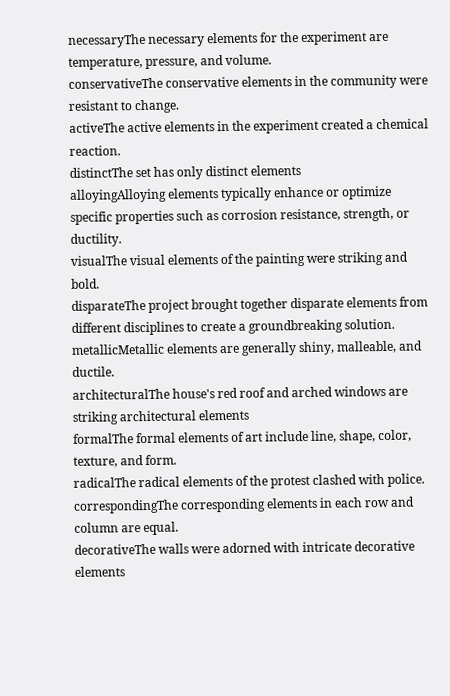necessaryThe necessary elements for the experiment are temperature, pressure, and volume.
conservativeThe conservative elements in the community were resistant to change.
activeThe active elements in the experiment created a chemical reaction.
distinctThe set has only distinct elements
alloyingAlloying elements typically enhance or optimize specific properties such as corrosion resistance, strength, or ductility.
visualThe visual elements of the painting were striking and bold.
disparateThe project brought together disparate elements from different disciplines to create a groundbreaking solution.
metallicMetallic elements are generally shiny, malleable, and ductile.
architecturalThe house's red roof and arched windows are striking architectural elements
formalThe formal elements of art include line, shape, color, texture, and form.
radicalThe radical elements of the protest clashed with police.
correspondingThe corresponding elements in each row and column are equal.
decorativeThe walls were adorned with intricate decorative elements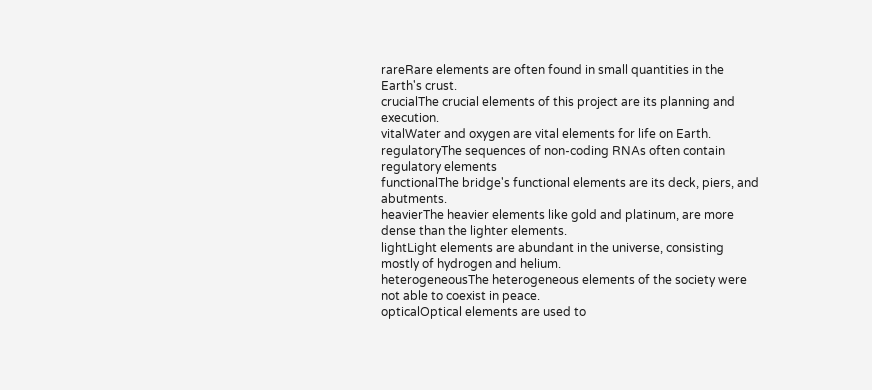rareRare elements are often found in small quantities in the Earth's crust.
crucialThe crucial elements of this project are its planning and execution.
vitalWater and oxygen are vital elements for life on Earth.
regulatoryThe sequences of non-coding RNAs often contain regulatory elements
functionalThe bridge's functional elements are its deck, piers, and abutments.
heavierThe heavier elements like gold and platinum, are more dense than the lighter elements.
lightLight elements are abundant in the universe, consisting mostly of hydrogen and helium.
heterogeneousThe heterogeneous elements of the society were not able to coexist in peace.
opticalOptical elements are used to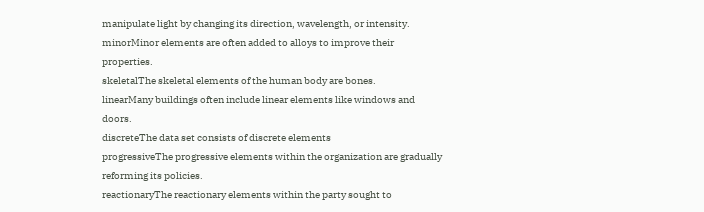manipulate light by changing its direction, wavelength, or intensity.
minorMinor elements are often added to alloys to improve their properties.
skeletalThe skeletal elements of the human body are bones.
linearMany buildings often include linear elements like windows and doors.
discreteThe data set consists of discrete elements
progressiveThe progressive elements within the organization are gradually reforming its policies.
reactionaryThe reactionary elements within the party sought to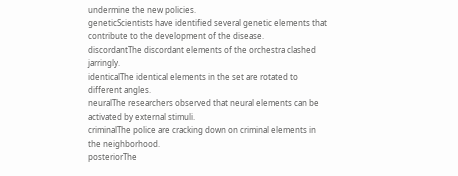undermine the new policies.
geneticScientists have identified several genetic elements that contribute to the development of the disease.
discordantThe discordant elements of the orchestra clashed jarringly.
identicalThe identical elements in the set are rotated to different angles.
neuralThe researchers observed that neural elements can be activated by external stimuli.
criminalThe police are cracking down on criminal elements in the neighborhood.
posteriorThe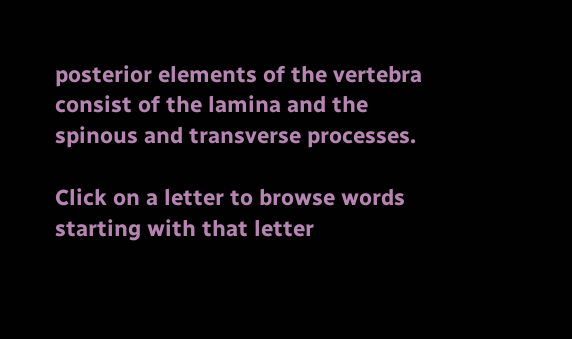posterior elements of the vertebra consist of the lamina and the spinous and transverse processes.

Click on a letter to browse words starting with that letter